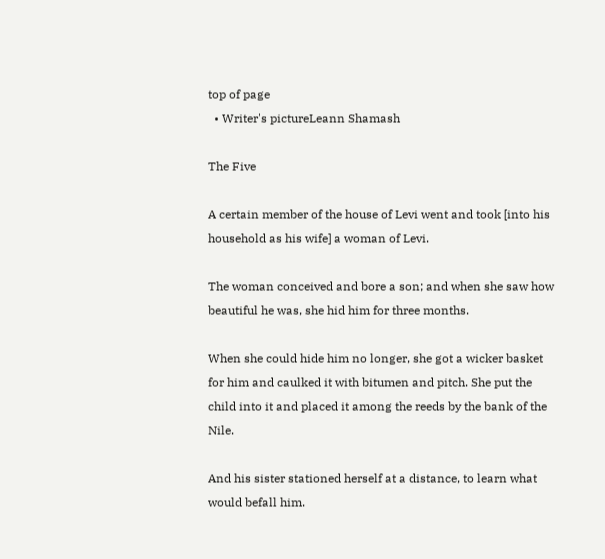top of page
  • Writer's pictureLeann Shamash

The Five

A certain member of the house of Levi went and took [into his household as his wife] a woman of Levi.

The woman conceived and bore a son; and when she saw how beautiful he was, she hid him for three months.

When she could hide him no longer, she got a wicker basket for him and caulked it with bitumen and pitch. She put the child into it and placed it among the reeds by the bank of the Nile.

And his sister stationed herself at a distance, to learn what would befall him.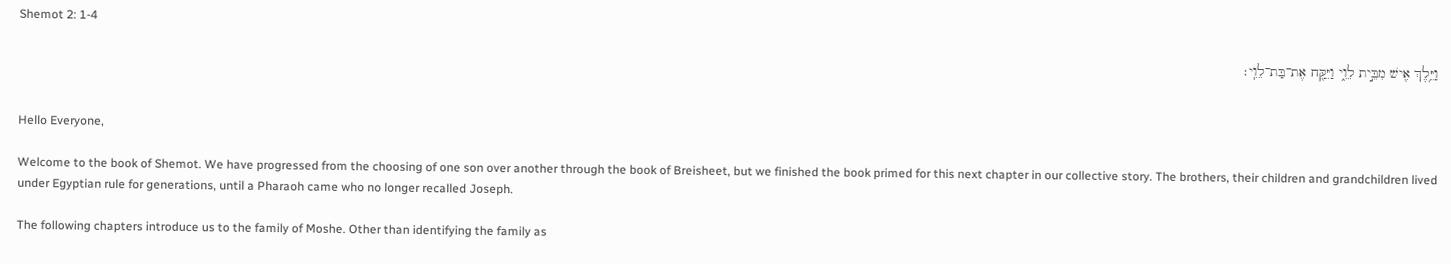Shemot 2: 1-4

וַיֵּ֥לֶךְ אִ֖ישׁ מִבֵּ֣ית לֵוִ֑י וַיִּקַּ֖ח אֶת־בַּת־לֵוִֽי׃


Hello Everyone,

Welcome to the book of Shemot. We have progressed from the choosing of one son over another through the book of Breisheet, but we finished the book primed for this next chapter in our collective story. The brothers, their children and grandchildren lived under Egyptian rule for generations, until a Pharaoh came who no longer recalled Joseph.

The following chapters introduce us to the family of Moshe. Other than identifying the family as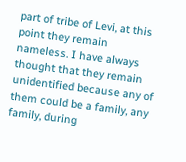part of tribe of Levi, at this point they remain nameless. I have always thought that they remain unidentified because any of them could be a family, any family, during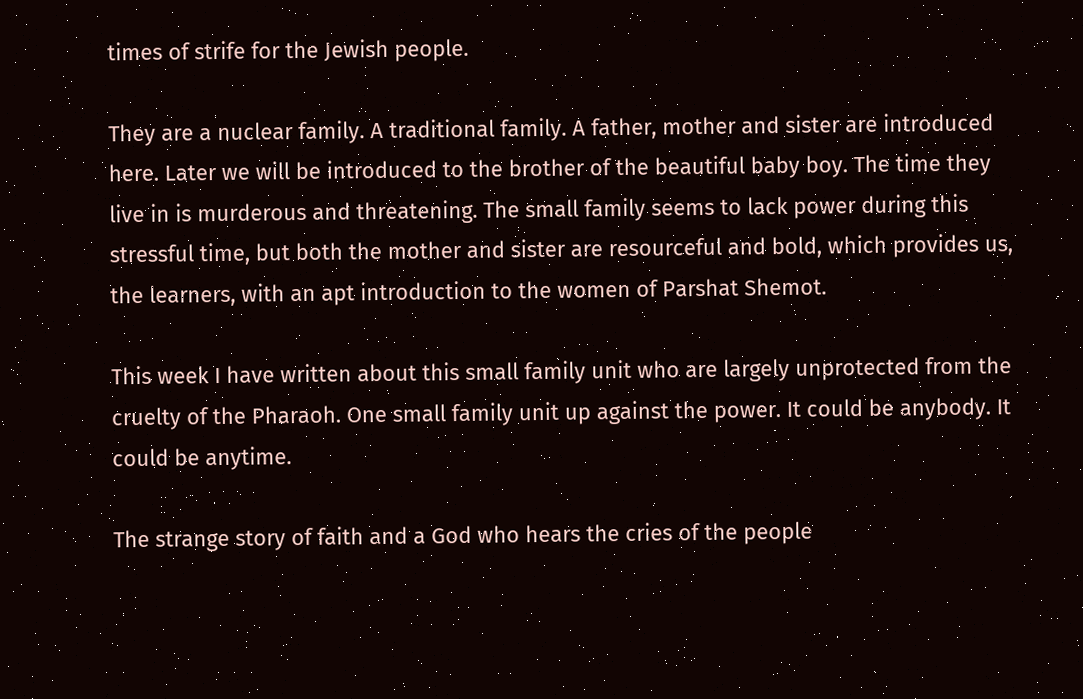times of strife for the Jewish people.

They are a nuclear family. A traditional family. A father, mother and sister are introduced here. Later we will be introduced to the brother of the beautiful baby boy. The time they live in is murderous and threatening. The small family seems to lack power during this stressful time, but both the mother and sister are resourceful and bold, which provides us, the learners, with an apt introduction to the women of Parshat Shemot.

This week I have written about this small family unit who are largely unprotected from the cruelty of the Pharaoh. One small family unit up against the power. It could be anybody. It could be anytime.

The strange story of faith and a God who hears the cries of the people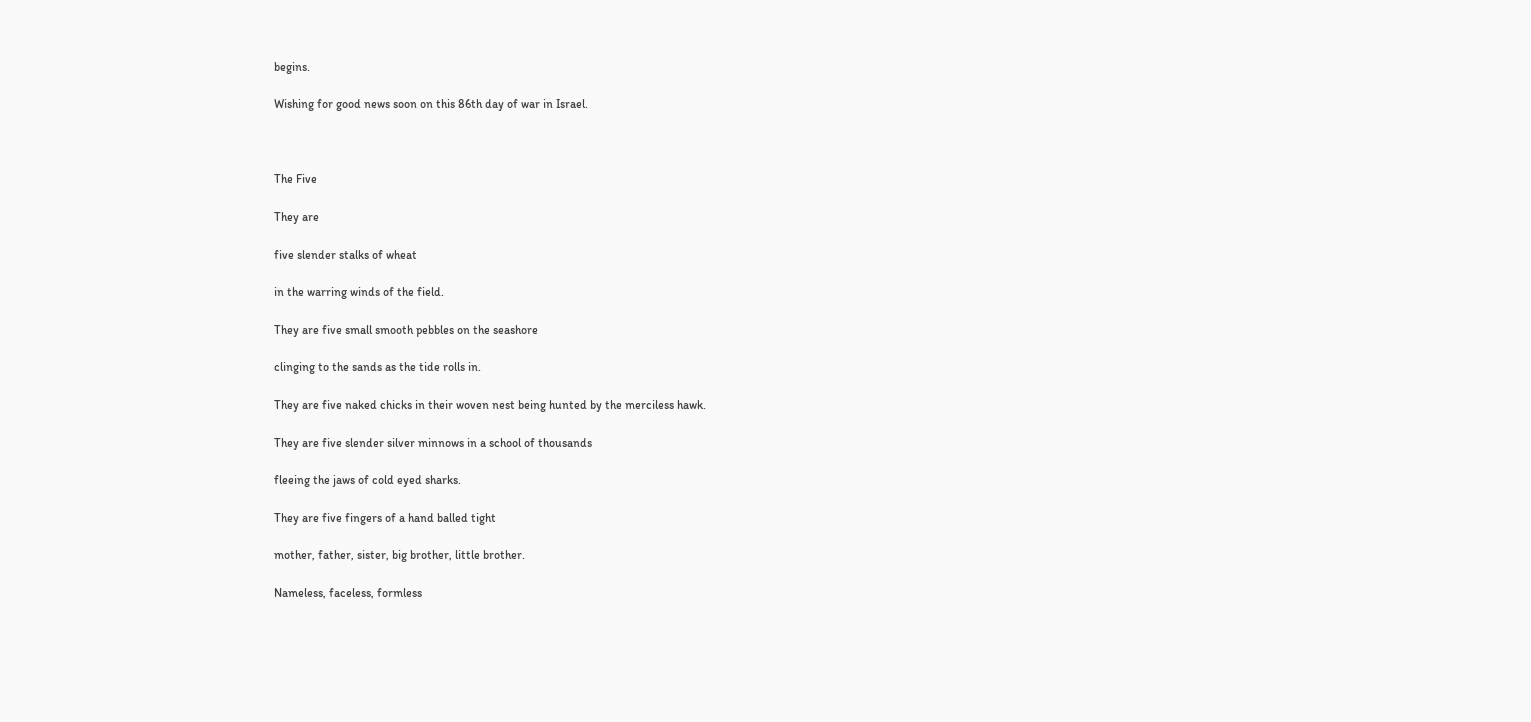begins.

Wishing for good news soon on this 86th day of war in Israel.



The Five

They are

five slender stalks of wheat

in the warring winds of the field.

They are five small smooth pebbles on the seashore

clinging to the sands as the tide rolls in.

They are five naked chicks in their woven nest being hunted by the merciless hawk.

They are five slender silver minnows in a school of thousands

fleeing the jaws of cold eyed sharks.

They are five fingers of a hand balled tight

mother, father, sister, big brother, little brother.

Nameless, faceless, formless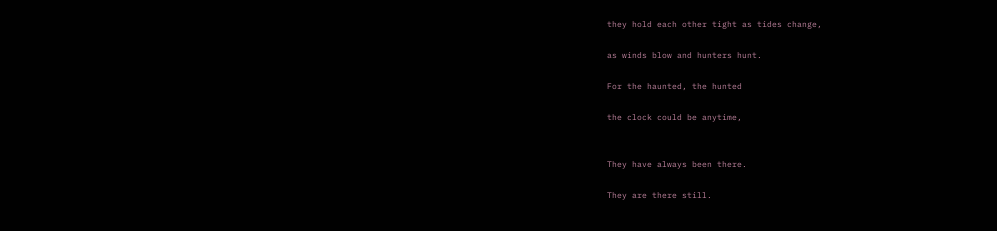they hold each other tight as tides change,

as winds blow and hunters hunt.

For the haunted, the hunted

the clock could be anytime,


They have always been there.

They are there still.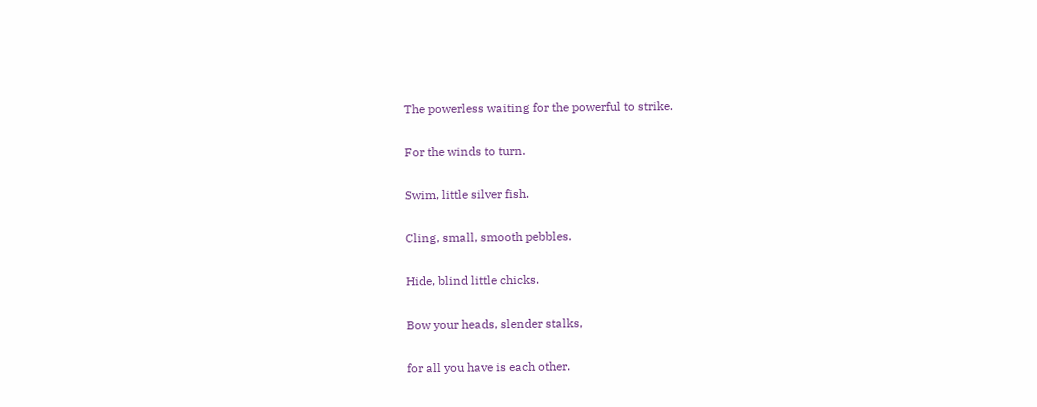The powerless waiting for the powerful to strike.

For the winds to turn.

Swim, little silver fish.

Cling, small, smooth pebbles.

Hide, blind little chicks.

Bow your heads, slender stalks,

for all you have is each other.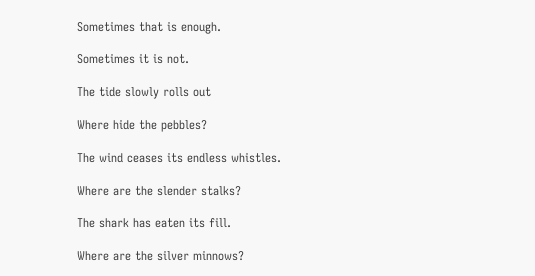Sometimes that is enough.

Sometimes it is not.

The tide slowly rolls out

Where hide the pebbles?

The wind ceases its endless whistles.

Where are the slender stalks?

The shark has eaten its fill.

Where are the silver minnows?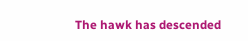The hawk has descended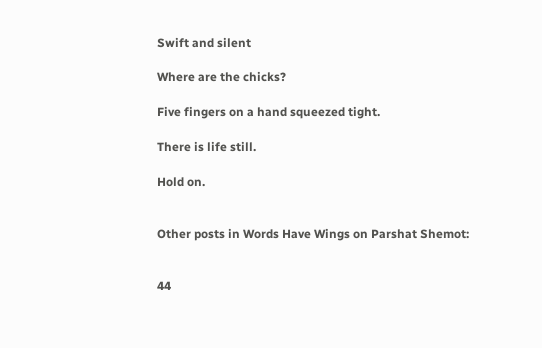Swift and silent

Where are the chicks?

Five fingers on a hand squeezed tight.

There is life still.

Hold on.


Other posts in Words Have Wings on Parshat Shemot:


44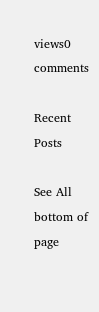views0 comments

Recent Posts

See All
bottom of page